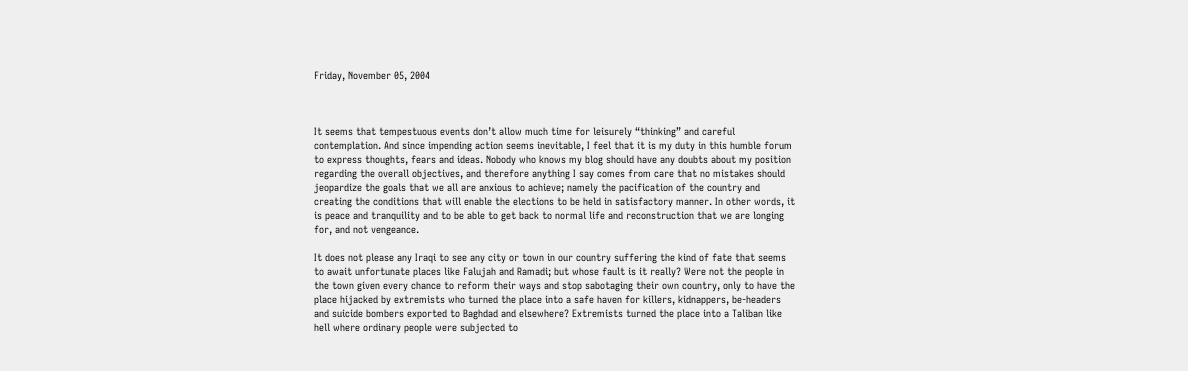Friday, November 05, 2004



It seems that tempestuous events don’t allow much time for leisurely “thinking” and careful contemplation. And since impending action seems inevitable, I feel that it is my duty in this humble forum to express thoughts, fears and ideas. Nobody who knows my blog should have any doubts about my position regarding the overall objectives, and therefore anything I say comes from care that no mistakes should jeopardize the goals that we all are anxious to achieve; namely the pacification of the country and creating the conditions that will enable the elections to be held in satisfactory manner. In other words, it is peace and tranquility and to be able to get back to normal life and reconstruction that we are longing for, and not vengeance.

It does not please any Iraqi to see any city or town in our country suffering the kind of fate that seems to await unfortunate places like Falujah and Ramadi; but whose fault is it really? Were not the people in the town given every chance to reform their ways and stop sabotaging their own country, only to have the place hijacked by extremists who turned the place into a safe haven for killers, kidnappers, be-headers and suicide bombers exported to Baghdad and elsewhere? Extremists turned the place into a Taliban like hell where ordinary people were subjected to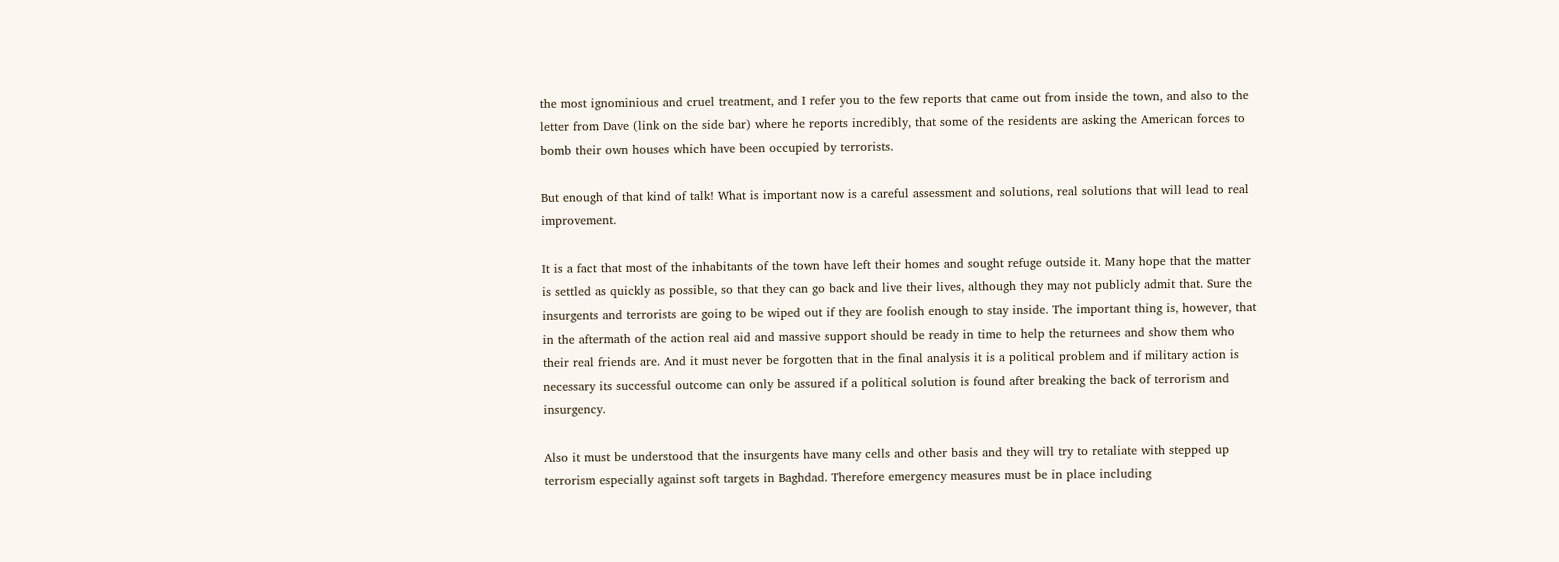the most ignominious and cruel treatment, and I refer you to the few reports that came out from inside the town, and also to the letter from Dave (link on the side bar) where he reports incredibly, that some of the residents are asking the American forces to bomb their own houses which have been occupied by terrorists.

But enough of that kind of talk! What is important now is a careful assessment and solutions, real solutions that will lead to real improvement.

It is a fact that most of the inhabitants of the town have left their homes and sought refuge outside it. Many hope that the matter is settled as quickly as possible, so that they can go back and live their lives, although they may not publicly admit that. Sure the insurgents and terrorists are going to be wiped out if they are foolish enough to stay inside. The important thing is, however, that in the aftermath of the action real aid and massive support should be ready in time to help the returnees and show them who their real friends are. And it must never be forgotten that in the final analysis it is a political problem and if military action is necessary its successful outcome can only be assured if a political solution is found after breaking the back of terrorism and insurgency.

Also it must be understood that the insurgents have many cells and other basis and they will try to retaliate with stepped up terrorism especially against soft targets in Baghdad. Therefore emergency measures must be in place including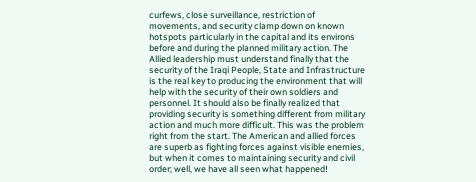curfews, close surveillance, restriction of movements, and security clamp down on known hotspots particularly in the capital and its environs before and during the planned military action. The Allied leadership must understand finally that the security of the Iraqi People, State and Infrastructure is the real key to producing the environment that will help with the security of their own soldiers and personnel. It should also be finally realized that providing security is something different from military action and much more difficult. This was the problem right from the start. The American and allied forces are superb as fighting forces against visible enemies, but when it comes to maintaining security and civil order; well, we have all seen what happened!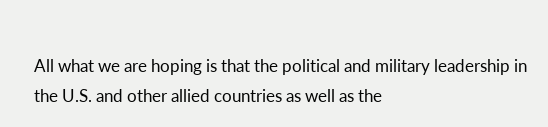All what we are hoping is that the political and military leadership in the U.S. and other allied countries as well as the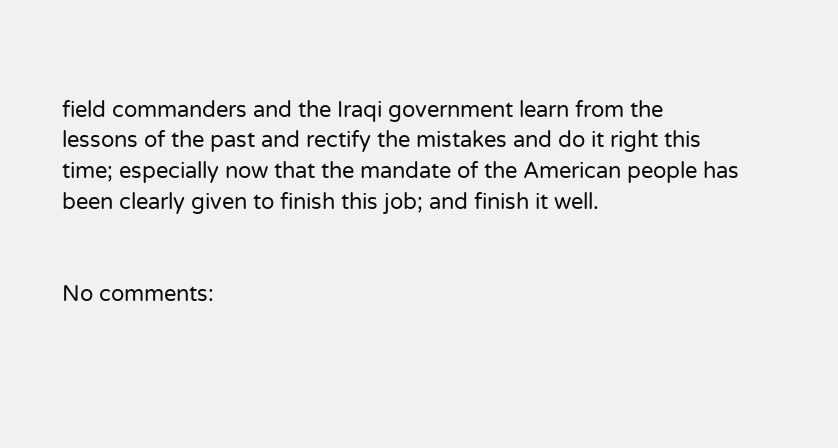field commanders and the Iraqi government learn from the lessons of the past and rectify the mistakes and do it right this time; especially now that the mandate of the American people has been clearly given to finish this job; and finish it well.


No comments: